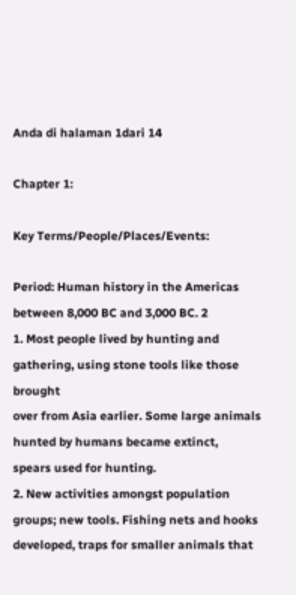Anda di halaman 1dari 14

Chapter 1:

Key Terms/People/Places/Events:

Period: Human history in the Americas between 8,000 BC and 3,000 BC. 2
1. Most people lived by hunting and gathering, using stone tools like those brought
over from Asia earlier. Some large animals hunted by humans became extinct,
spears used for hunting.
2. New activities amongst population groups; new tools. Fishing nets and hooks
developed, traps for smaller animals that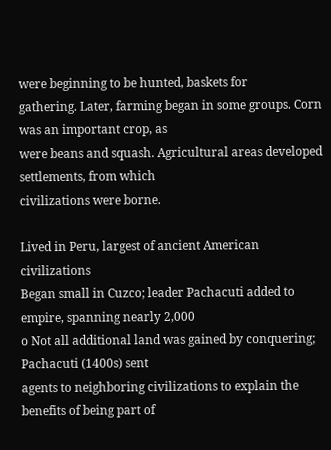were beginning to be hunted, baskets for
gathering. Later, farming began in some groups. Corn was an important crop, as
were beans and squash. Agricultural areas developed settlements, from which
civilizations were borne.

Lived in Peru, largest of ancient American civilizations
Began small in Cuzco; leader Pachacuti added to empire, spanning nearly 2,000
o Not all additional land was gained by conquering; Pachacuti (1400s) sent
agents to neighboring civilizations to explain the benefits of being part of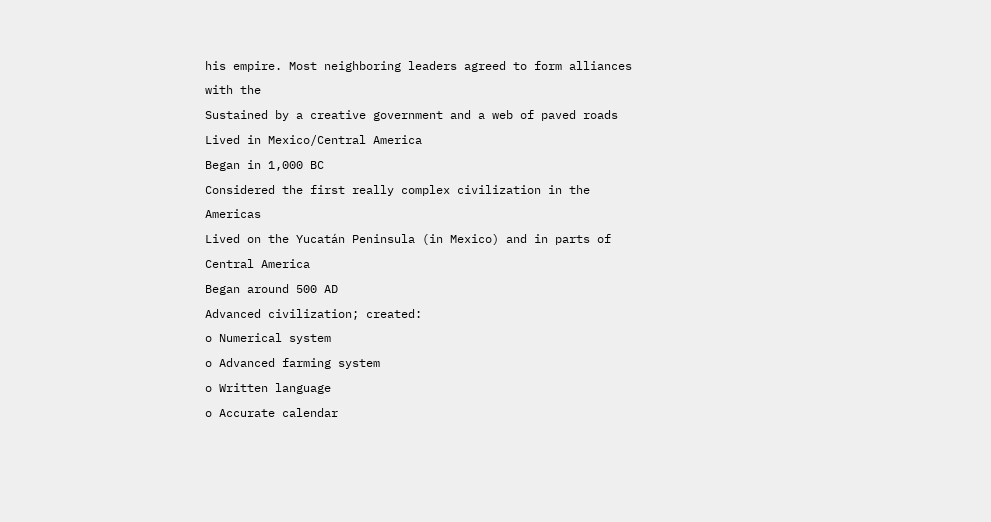his empire. Most neighboring leaders agreed to form alliances with the
Sustained by a creative government and a web of paved roads
Lived in Mexico/Central America
Began in 1,000 BC
Considered the first really complex civilization in the Americas
Lived on the Yucatán Peninsula (in Mexico) and in parts of Central America
Began around 500 AD
Advanced civilization; created:
o Numerical system
o Advanced farming system
o Written language
o Accurate calendar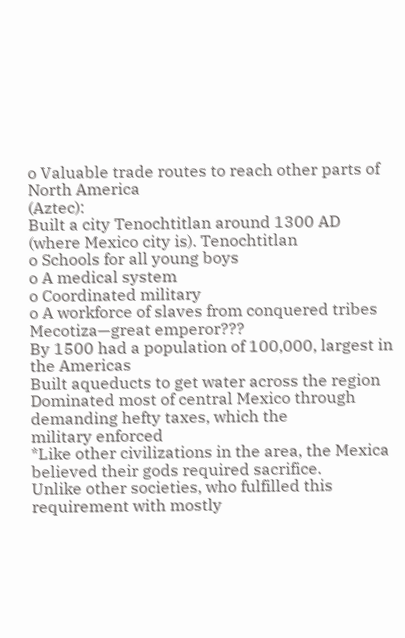o Valuable trade routes to reach other parts of North America
(Aztec):
Built a city Tenochtitlan around 1300 AD (where Mexico city is). Tenochtitlan
o Schools for all young boys
o A medical system
o Coordinated military
o A workforce of slaves from conquered tribes
Mecotiza—great emperor???
By 1500 had a population of 100,000, largest in the Americas
Built aqueducts to get water across the region
Dominated most of central Mexico through demanding hefty taxes, which the
military enforced
*Like other civilizations in the area, the Mexica believed their gods required sacrifice.
Unlike other societies, who fulfilled this requirement with mostly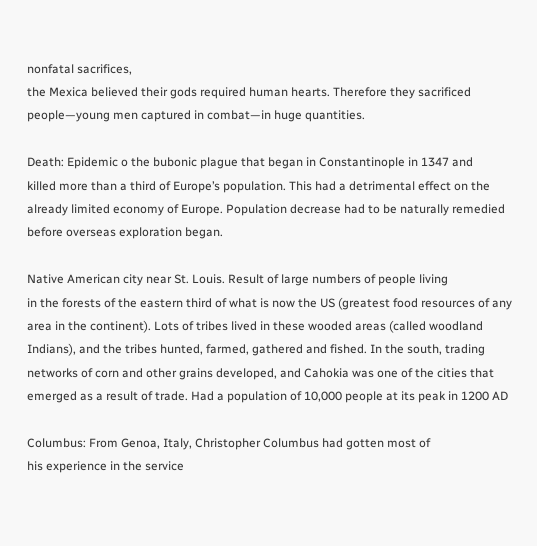nonfatal sacrifices,
the Mexica believed their gods required human hearts. Therefore they sacrificed
people—young men captured in combat—in huge quantities.

Death: Epidemic o the bubonic plague that began in Constantinople in 1347 and
killed more than a third of Europe’s population. This had a detrimental effect on the
already limited economy of Europe. Population decrease had to be naturally remedied
before overseas exploration began.

Native American city near St. Louis. Result of large numbers of people living
in the forests of the eastern third of what is now the US (greatest food resources of any
area in the continent). Lots of tribes lived in these wooded areas (called woodland
Indians), and the tribes hunted, farmed, gathered and fished. In the south, trading
networks of corn and other grains developed, and Cahokia was one of the cities that
emerged as a result of trade. Had a population of 10,000 people at its peak in 1200 AD

Columbus: From Genoa, Italy, Christopher Columbus had gotten most of
his experience in the service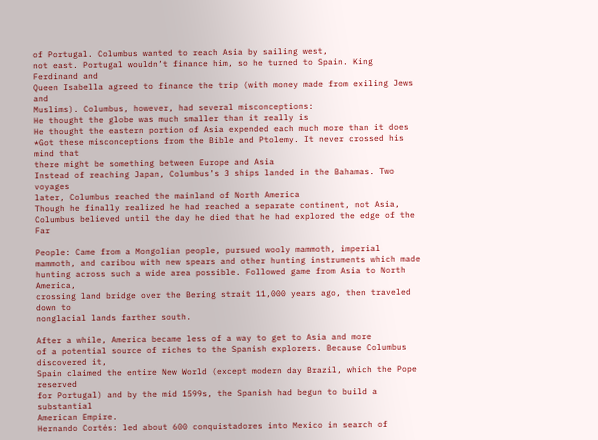of Portugal. Columbus wanted to reach Asia by sailing west,
not east. Portugal wouldn’t finance him, so he turned to Spain. King Ferdinand and
Queen Isabella agreed to finance the trip (with money made from exiling Jews and
Muslims). Columbus, however, had several misconceptions:
He thought the globe was much smaller than it really is
He thought the eastern portion of Asia expended each much more than it does
*Got these misconceptions from the Bible and Ptolemy. It never crossed his mind that
there might be something between Europe and Asia
Instead of reaching Japan, Columbus’s 3 ships landed in the Bahamas. Two voyages
later, Columbus reached the mainland of North America
Though he finally realized he had reached a separate continent, not Asia,
Columbus believed until the day he died that he had explored the edge of the Far

People: Came from a Mongolian people, pursued wooly mammoth, imperial
mammoth, and caribou with new spears and other hunting instruments which made
hunting across such a wide area possible. Followed game from Asia to North America,
crossing land bridge over the Bering strait 11,000 years ago, then traveled down to
nonglacial lands farther south.

After a while, America became less of a way to get to Asia and more
of a potential source of riches to the Spanish explorers. Because Columbus discovered it,
Spain claimed the entire New World (except modern day Brazil, which the Pope reserved
for Portugal) and by the mid 1599s, the Spanish had begun to build a substantial
American Empire.
Hernando Cortés: led about 600 conquistadores into Mexico in search of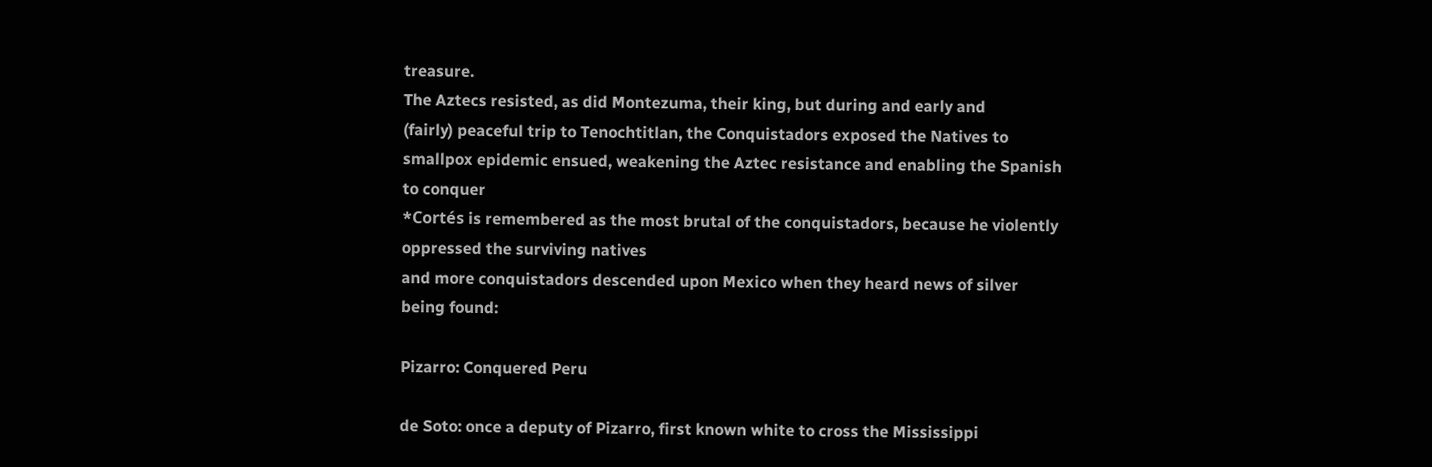treasure.
The Aztecs resisted, as did Montezuma, their king, but during and early and
(fairly) peaceful trip to Tenochtitlan, the Conquistadors exposed the Natives to
smallpox epidemic ensued, weakening the Aztec resistance and enabling the Spanish
to conquer
*Cortés is remembered as the most brutal of the conquistadors, because he violently
oppressed the surviving natives
and more conquistadors descended upon Mexico when they heard news of silver
being found:

Pizarro: Conquered Peru

de Soto: once a deputy of Pizarro, first known white to cross the Mississippi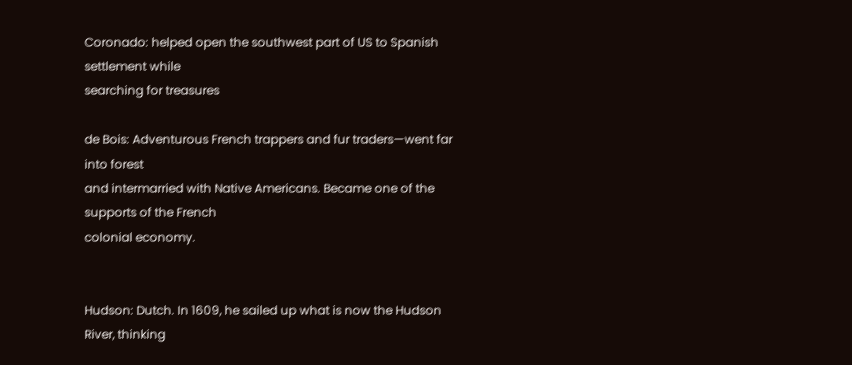Coronado: helped open the southwest part of US to Spanish settlement while
searching for treasures

de Bois: Adventurous French trappers and fur traders—went far into forest
and intermarried with Native Americans. Became one of the supports of the French
colonial economy.


Hudson: Dutch. In 1609, he sailed up what is now the Hudson River, thinking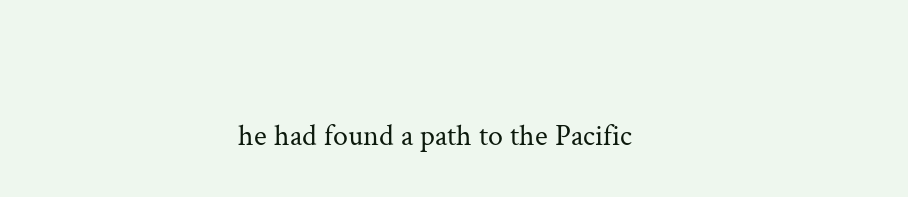he had found a path to the Pacific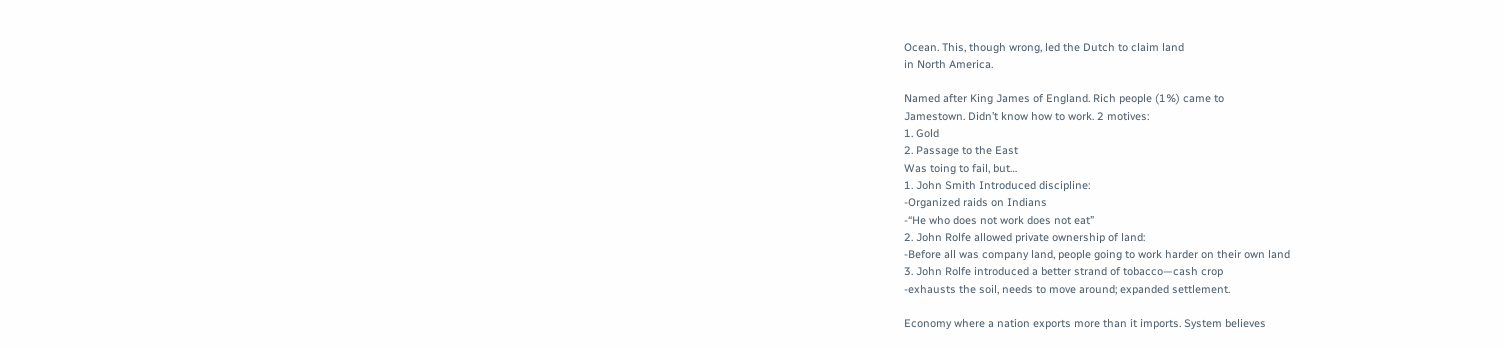Ocean. This, though wrong, led the Dutch to claim land
in North America.

Named after King James of England. Rich people (1%) came to
Jamestown. Didn’t know how to work. 2 motives:
1. Gold
2. Passage to the East
Was toing to fail, but…
1. John Smith Introduced discipline:
-Organized raids on Indians
-“He who does not work does not eat”
2. John Rolfe allowed private ownership of land:
-Before all was company land, people going to work harder on their own land
3. John Rolfe introduced a better strand of tobacco—cash crop
-exhausts the soil, needs to move around; expanded settlement.

Economy where a nation exports more than it imports. System believes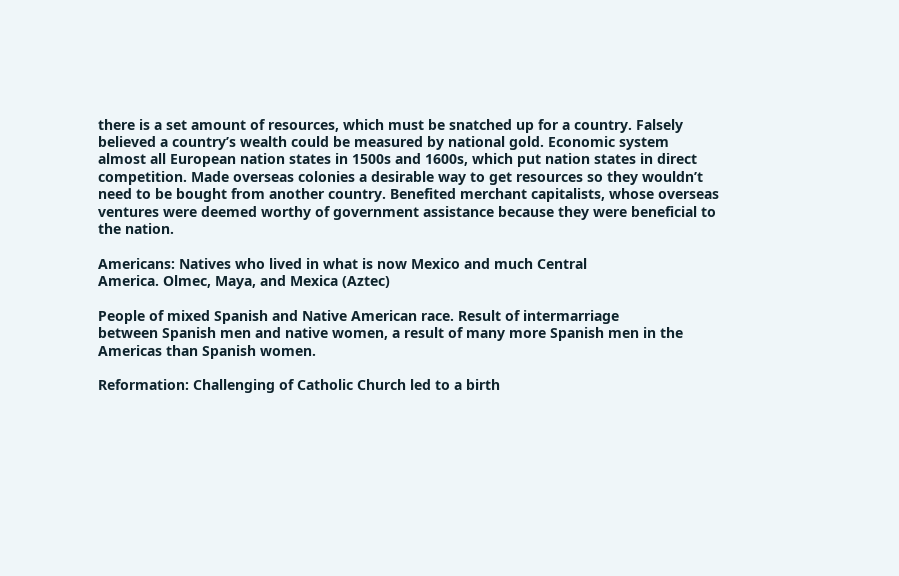there is a set amount of resources, which must be snatched up for a country. Falsely
believed a country’s wealth could be measured by national gold. Economic system
almost all European nation states in 1500s and 1600s, which put nation states in direct
competition. Made overseas colonies a desirable way to get resources so they wouldn’t
need to be bought from another country. Benefited merchant capitalists, whose overseas
ventures were deemed worthy of government assistance because they were beneficial to
the nation.

Americans: Natives who lived in what is now Mexico and much Central
America. Olmec, Maya, and Mexica (Aztec)

People of mixed Spanish and Native American race. Result of intermarriage
between Spanish men and native women, a result of many more Spanish men in the
Americas than Spanish women.

Reformation: Challenging of Catholic Church led to a birth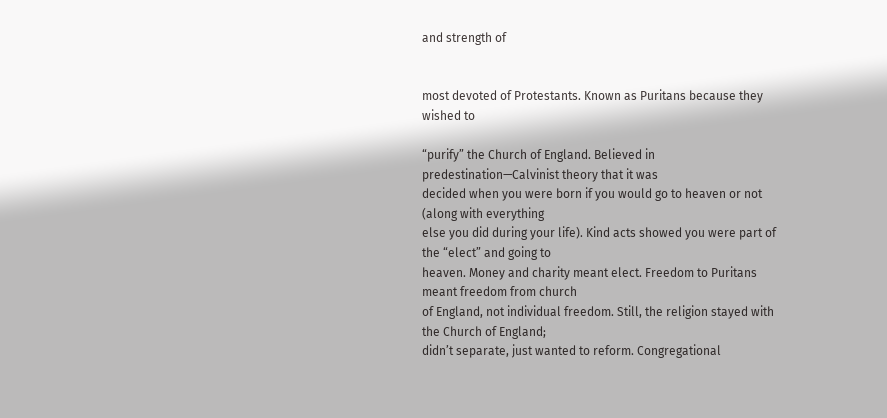and strength of


most devoted of Protestants. Known as Puritans because they wished to

“purify” the Church of England. Believed in predestination—Calvinist theory that it was
decided when you were born if you would go to heaven or not (along with everything
else you did during your life). Kind acts showed you were part of the “elect” and going to
heaven. Money and charity meant elect. Freedom to Puritans meant freedom from church
of England, not individual freedom. Still, the religion stayed with the Church of England;
didn’t separate, just wanted to reform. Congregational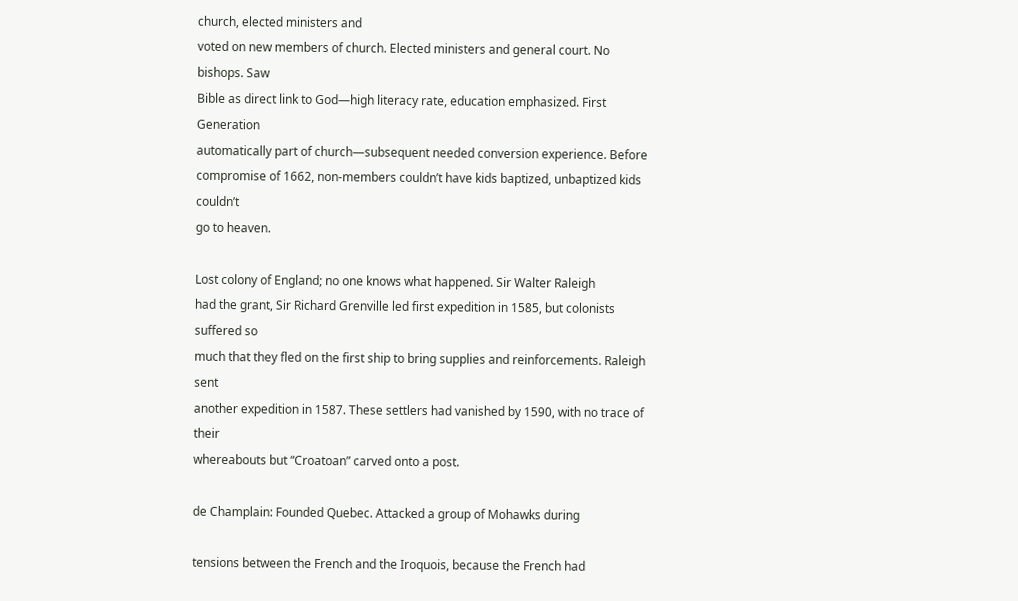church, elected ministers and
voted on new members of church. Elected ministers and general court. No bishops. Saw
Bible as direct link to God—high literacy rate, education emphasized. First Generation
automatically part of church—subsequent needed conversion experience. Before
compromise of 1662, non-members couldn’t have kids baptized, unbaptized kids couldn’t
go to heaven.

Lost colony of England; no one knows what happened. Sir Walter Raleigh
had the grant, Sir Richard Grenville led first expedition in 1585, but colonists suffered so
much that they fled on the first ship to bring supplies and reinforcements. Raleigh sent
another expedition in 1587. These settlers had vanished by 1590, with no trace of their
whereabouts but “Croatoan” carved onto a post.

de Champlain: Founded Quebec. Attacked a group of Mohawks during

tensions between the French and the Iroquois, because the French had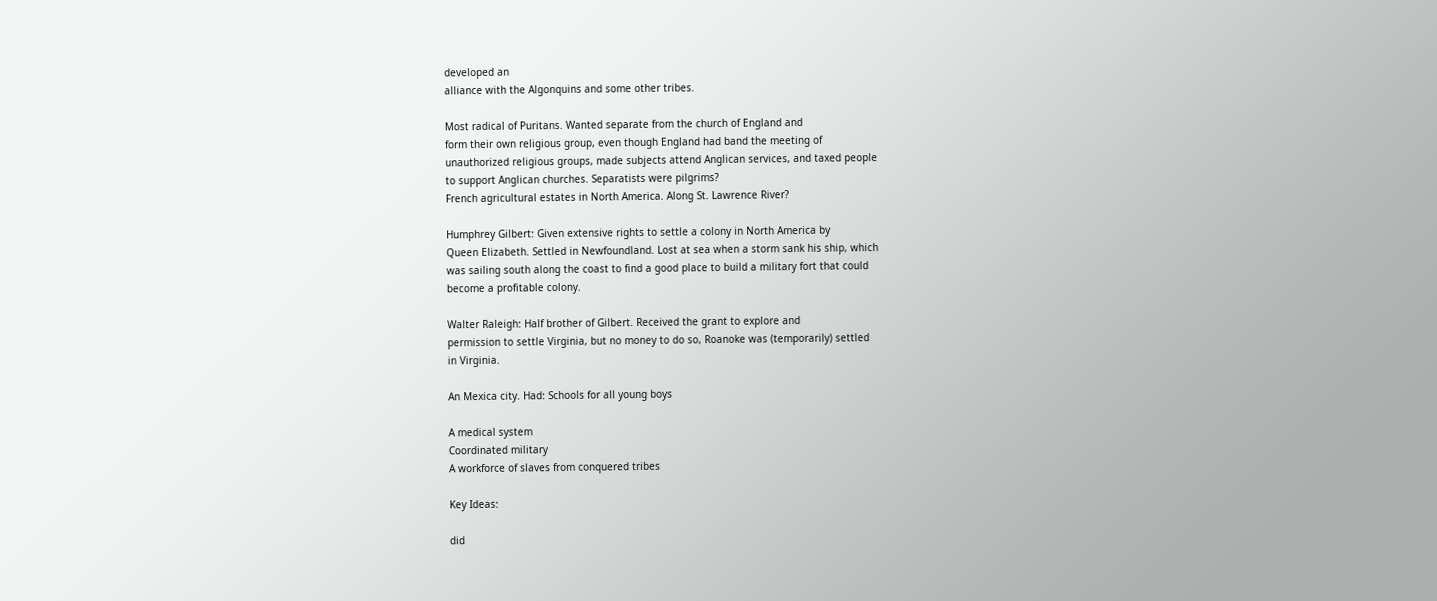developed an
alliance with the Algonquins and some other tribes.

Most radical of Puritans. Wanted separate from the church of England and
form their own religious group, even though England had band the meeting of
unauthorized religious groups, made subjects attend Anglican services, and taxed people
to support Anglican churches. Separatists were pilgrims?
French agricultural estates in North America. Along St. Lawrence River?

Humphrey Gilbert: Given extensive rights to settle a colony in North America by
Queen Elizabeth. Settled in Newfoundland. Lost at sea when a storm sank his ship, which
was sailing south along the coast to find a good place to build a military fort that could
become a profitable colony.

Walter Raleigh: Half brother of Gilbert. Received the grant to explore and
permission to settle Virginia, but no money to do so, Roanoke was (temporarily) settled
in Virginia.

An Mexica city. Had: Schools for all young boys

A medical system
Coordinated military
A workforce of slaves from conquered tribes

Key Ideas:

did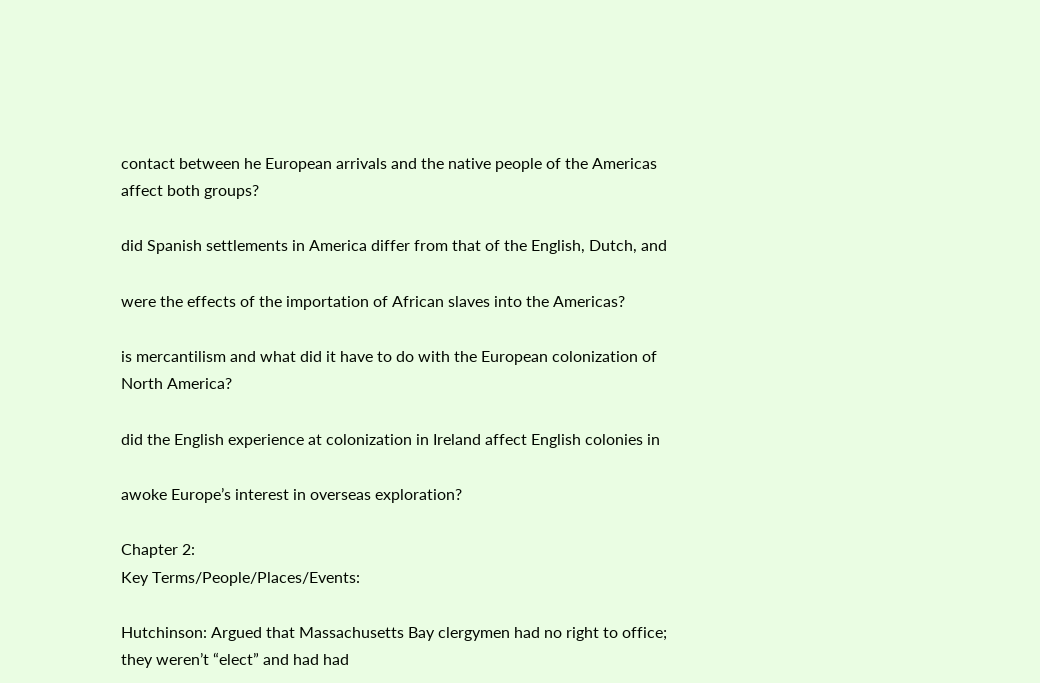contact between he European arrivals and the native people of the Americas
affect both groups?

did Spanish settlements in America differ from that of the English, Dutch, and

were the effects of the importation of African slaves into the Americas?

is mercantilism and what did it have to do with the European colonization of
North America?

did the English experience at colonization in Ireland affect English colonies in

awoke Europe’s interest in overseas exploration?

Chapter 2:
Key Terms/People/Places/Events:

Hutchinson: Argued that Massachusetts Bay clergymen had no right to office;
they weren’t “elect” and had had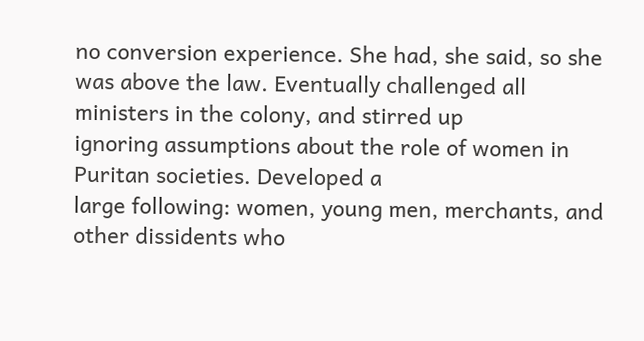no conversion experience. She had, she said, so she
was above the law. Eventually challenged all ministers in the colony, and stirred up
ignoring assumptions about the role of women in Puritan societies. Developed a
large following: women, young men, merchants, and other dissidents who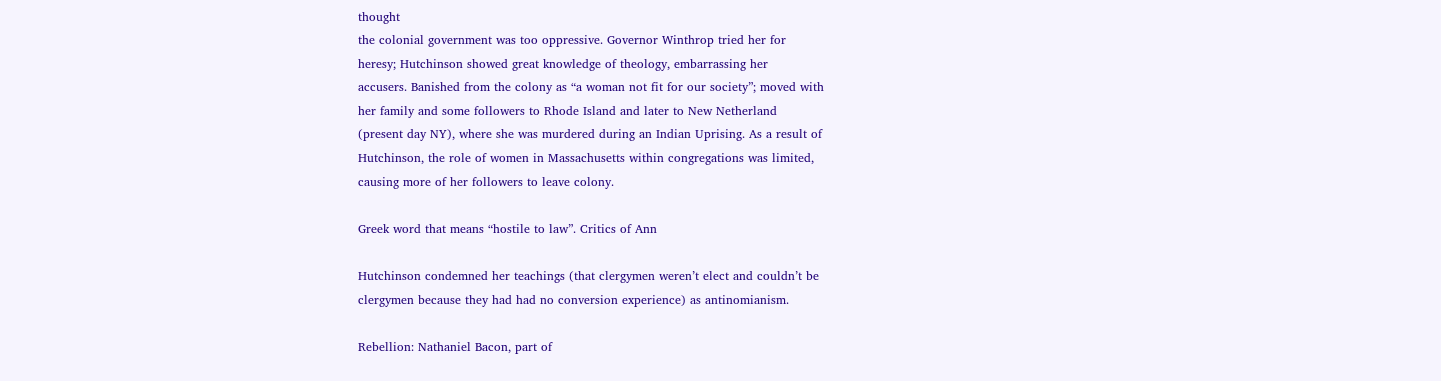thought
the colonial government was too oppressive. Governor Winthrop tried her for
heresy; Hutchinson showed great knowledge of theology, embarrassing her
accusers. Banished from the colony as “a woman not fit for our society”; moved with
her family and some followers to Rhode Island and later to New Netherland
(present day NY), where she was murdered during an Indian Uprising. As a result of
Hutchinson, the role of women in Massachusetts within congregations was limited,
causing more of her followers to leave colony.

Greek word that means “hostile to law”. Critics of Ann

Hutchinson condemned her teachings (that clergymen weren’t elect and couldn’t be
clergymen because they had had no conversion experience) as antinomianism.

Rebellion: Nathaniel Bacon, part of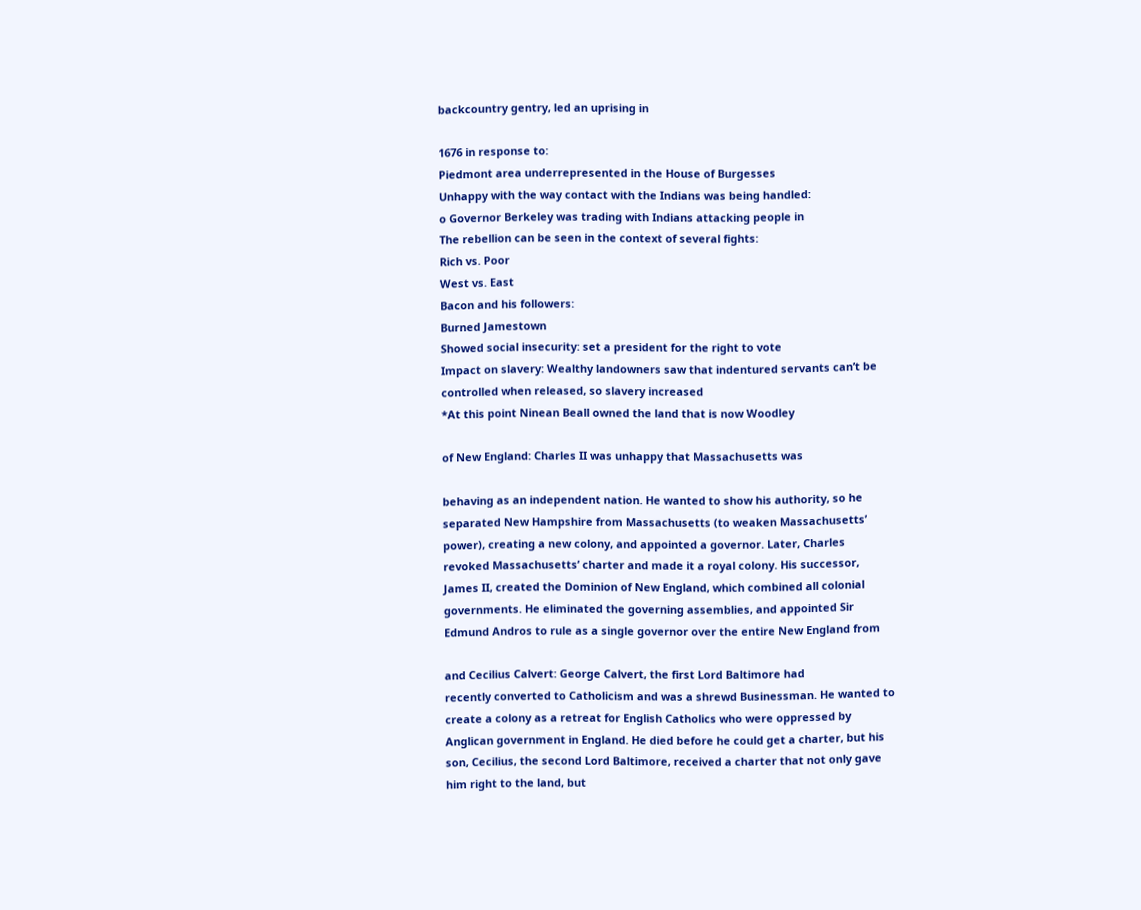backcountry gentry, led an uprising in

1676 in response to:
Piedmont area underrepresented in the House of Burgesses
Unhappy with the way contact with the Indians was being handled:
o Governor Berkeley was trading with Indians attacking people in
The rebellion can be seen in the context of several fights:
Rich vs. Poor
West vs. East
Bacon and his followers:
Burned Jamestown
Showed social insecurity: set a president for the right to vote
Impact on slavery: Wealthy landowners saw that indentured servants can’t be
controlled when released, so slavery increased
*At this point Ninean Beall owned the land that is now Woodley

of New England: Charles II was unhappy that Massachusetts was

behaving as an independent nation. He wanted to show his authority, so he
separated New Hampshire from Massachusetts (to weaken Massachusetts’
power), creating a new colony, and appointed a governor. Later, Charles
revoked Massachusetts’ charter and made it a royal colony. His successor,
James II, created the Dominion of New England, which combined all colonial
governments. He eliminated the governing assemblies, and appointed Sir
Edmund Andros to rule as a single governor over the entire New England from

and Cecilius Calvert: George Calvert, the first Lord Baltimore had
recently converted to Catholicism and was a shrewd Businessman. He wanted to
create a colony as a retreat for English Catholics who were oppressed by
Anglican government in England. He died before he could get a charter, but his
son, Cecilius, the second Lord Baltimore, received a charter that not only gave
him right to the land, but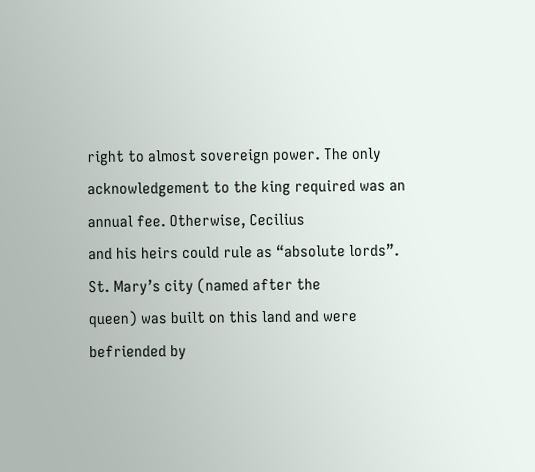right to almost sovereign power. The only
acknowledgement to the king required was an annual fee. Otherwise, Cecilius
and his heirs could rule as “absolute lords”. St. Mary’s city (named after the
queen) was built on this land and were befriended by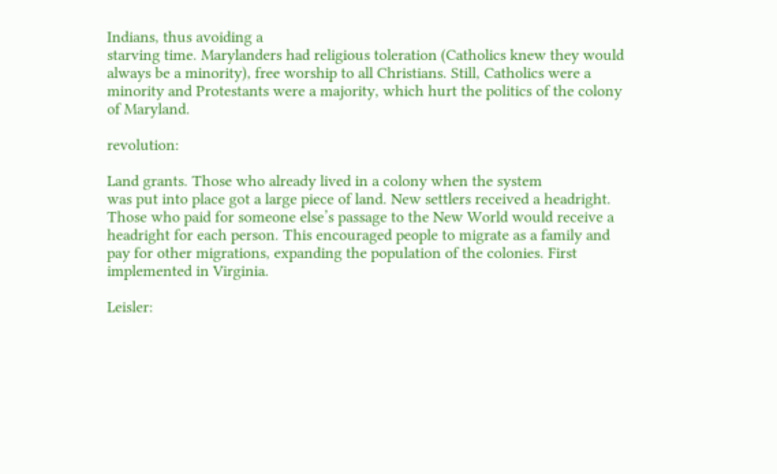Indians, thus avoiding a
starving time. Marylanders had religious toleration (Catholics knew they would
always be a minority), free worship to all Christians. Still, Catholics were a
minority and Protestants were a majority, which hurt the politics of the colony
of Maryland.

revolution:

Land grants. Those who already lived in a colony when the system
was put into place got a large piece of land. New settlers received a headright.
Those who paid for someone else’s passage to the New World would receive a
headright for each person. This encouraged people to migrate as a family and
pay for other migrations, expanding the population of the colonies. First
implemented in Virginia.

Leisler: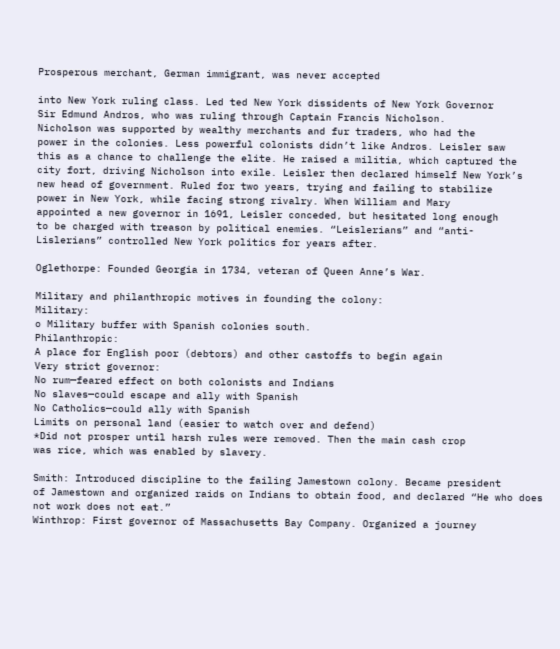Prosperous merchant, German immigrant, was never accepted

into New York ruling class. Led ted New York dissidents of New York Governor
Sir Edmund Andros, who was ruling through Captain Francis Nicholson.
Nicholson was supported by wealthy merchants and fur traders, who had the
power in the colonies. Less powerful colonists didn’t like Andros. Leisler saw
this as a chance to challenge the elite. He raised a militia, which captured the
city fort, driving Nicholson into exile. Leisler then declared himself New York’s
new head of government. Ruled for two years, trying and failing to stabilize
power in New York, while facing strong rivalry. When William and Mary
appointed a new governor in 1691, Leisler conceded, but hesitated long enough
to be charged with treason by political enemies. “Leislerians” and “anti-
Lislerians” controlled New York politics for years after.

Oglethorpe: Founded Georgia in 1734, veteran of Queen Anne’s War.

Military and philanthropic motives in founding the colony:
Military:
o Military buffer with Spanish colonies south.
Philanthropic:
A place for English poor (debtors) and other castoffs to begin again
Very strict governor:
No rum—feared effect on both colonists and Indians
No slaves—could escape and ally with Spanish
No Catholics—could ally with Spanish
Limits on personal land (easier to watch over and defend)
*Did not prosper until harsh rules were removed. Then the main cash crop
was rice, which was enabled by slavery.

Smith: Introduced discipline to the failing Jamestown colony. Became president
of Jamestown and organized raids on Indians to obtain food, and declared “He who does
not work does not eat.”
Winthrop: First governor of Massachusetts Bay Company. Organized a journey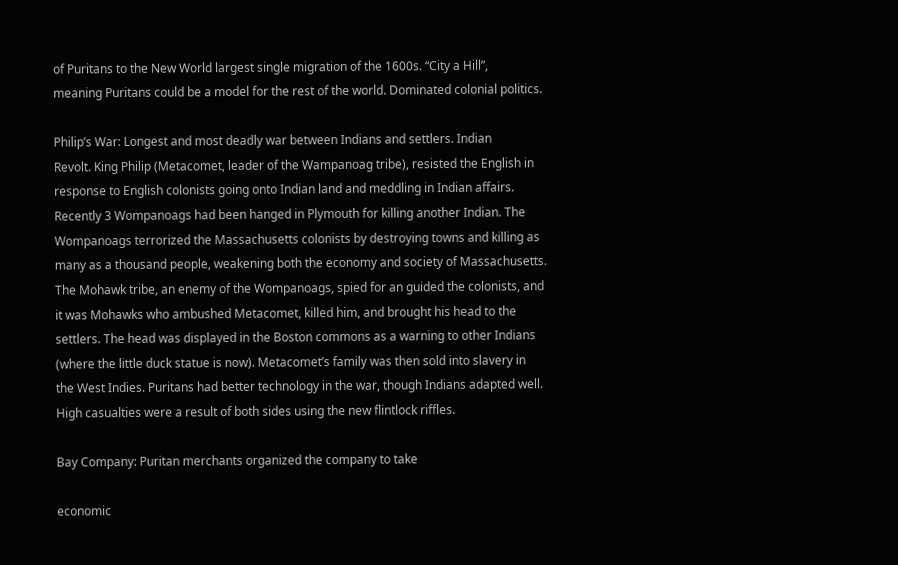of Puritans to the New World largest single migration of the 1600s. “City a Hill”,
meaning Puritans could be a model for the rest of the world. Dominated colonial politics.

Philip’s War: Longest and most deadly war between Indians and settlers. Indian
Revolt. King Philip (Metacomet, leader of the Wampanoag tribe), resisted the English in
response to English colonists going onto Indian land and meddling in Indian affairs.
Recently 3 Wompanoags had been hanged in Plymouth for killing another Indian. The
Wompanoags terrorized the Massachusetts colonists by destroying towns and killing as
many as a thousand people, weakening both the economy and society of Massachusetts.
The Mohawk tribe, an enemy of the Wompanoags, spied for an guided the colonists, and
it was Mohawks who ambushed Metacomet, killed him, and brought his head to the
settlers. The head was displayed in the Boston commons as a warning to other Indians
(where the little duck statue is now). Metacomet’s family was then sold into slavery in
the West Indies. Puritans had better technology in the war, though Indians adapted well.
High casualties were a result of both sides using the new flintlock riffles.

Bay Company: Puritan merchants organized the company to take

economic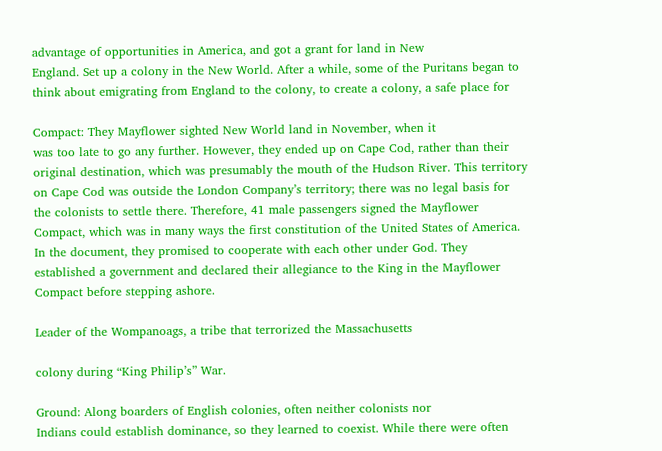advantage of opportunities in America, and got a grant for land in New
England. Set up a colony in the New World. After a while, some of the Puritans began to
think about emigrating from England to the colony, to create a colony, a safe place for

Compact: They Mayflower sighted New World land in November, when it
was too late to go any further. However, they ended up on Cape Cod, rather than their
original destination, which was presumably the mouth of the Hudson River. This territory
on Cape Cod was outside the London Company’s territory; there was no legal basis for
the colonists to settle there. Therefore, 41 male passengers signed the Mayflower
Compact, which was in many ways the first constitution of the United States of America.
In the document, they promised to cooperate with each other under God. They
established a government and declared their allegiance to the King in the Mayflower
Compact before stepping ashore.

Leader of the Wompanoags, a tribe that terrorized the Massachusetts

colony during “King Philip’s” War.

Ground: Along boarders of English colonies, often neither colonists nor
Indians could establish dominance, so they learned to coexist. While there were often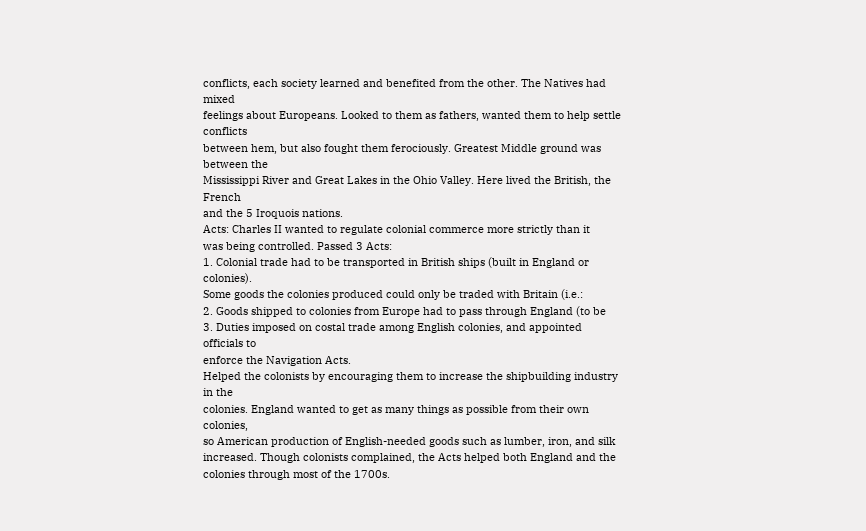conflicts, each society learned and benefited from the other. The Natives had mixed
feelings about Europeans. Looked to them as fathers, wanted them to help settle conflicts
between hem, but also fought them ferociously. Greatest Middle ground was between the
Mississippi River and Great Lakes in the Ohio Valley. Here lived the British, the French
and the 5 Iroquois nations.
Acts: Charles II wanted to regulate colonial commerce more strictly than it
was being controlled. Passed 3 Acts:
1. Colonial trade had to be transported in British ships (built in England or colonies).
Some goods the colonies produced could only be traded with Britain (i.e.:
2. Goods shipped to colonies from Europe had to pass through England (to be
3. Duties imposed on costal trade among English colonies, and appointed officials to
enforce the Navigation Acts.
Helped the colonists by encouraging them to increase the shipbuilding industry in the
colonies. England wanted to get as many things as possible from their own colonies,
so American production of English-needed goods such as lumber, iron, and silk
increased. Though colonists complained, the Acts helped both England and the
colonies through most of the 1700s.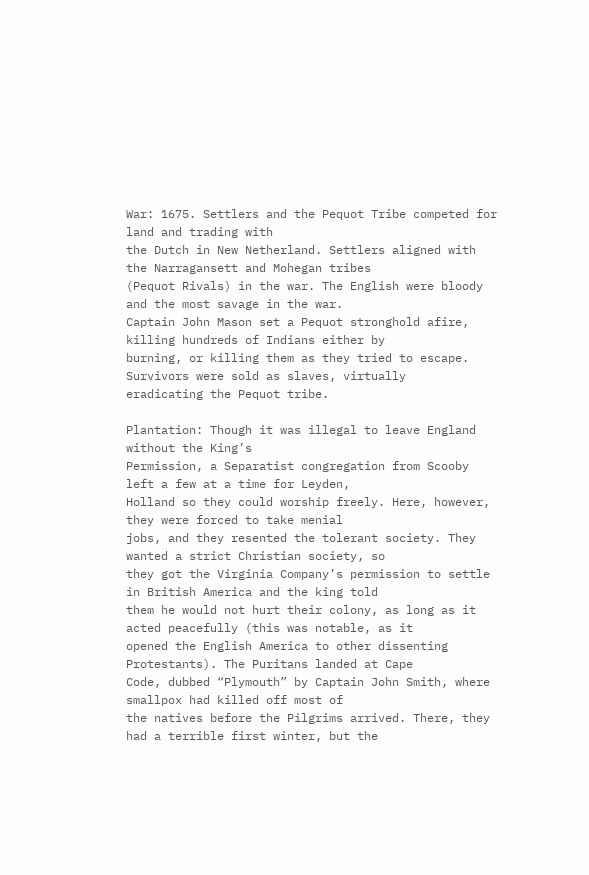War: 1675. Settlers and the Pequot Tribe competed for land and trading with
the Dutch in New Netherland. Settlers aligned with the Narragansett and Mohegan tribes
(Pequot Rivals) in the war. The English were bloody and the most savage in the war.
Captain John Mason set a Pequot stronghold afire, killing hundreds of Indians either by
burning, or killing them as they tried to escape. Survivors were sold as slaves, virtually
eradicating the Pequot tribe.

Plantation: Though it was illegal to leave England without the King’s
Permission, a Separatist congregation from Scooby left a few at a time for Leyden,
Holland so they could worship freely. Here, however, they were forced to take menial
jobs, and they resented the tolerant society. They wanted a strict Christian society, so
they got the Virginia Company’s permission to settle in British America and the king told
them he would not hurt their colony, as long as it acted peacefully (this was notable, as it
opened the English America to other dissenting Protestants). The Puritans landed at Cape
Code, dubbed “Plymouth” by Captain John Smith, where smallpox had killed off most of
the natives before the Pilgrims arrived. There, they had a terrible first winter, but the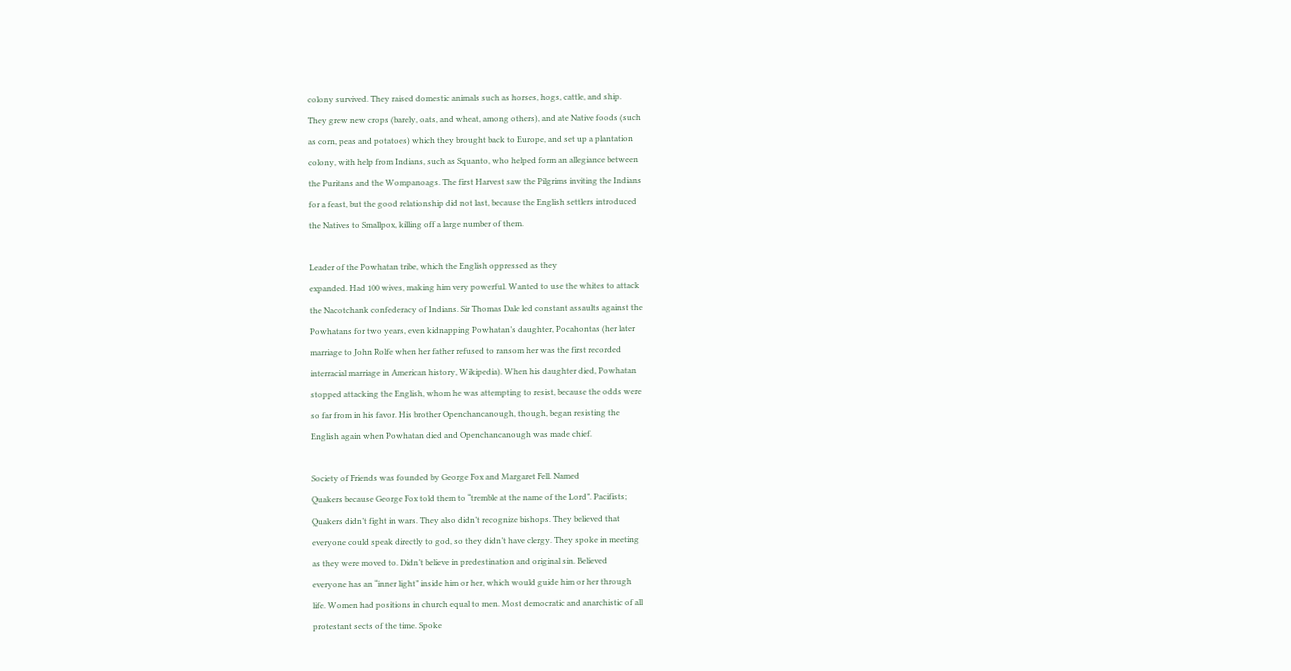colony survived. They raised domestic animals such as horses, hogs, cattle, and ship.
They grew new crops (barely, oats, and wheat, among others), and ate Native foods (such
as corn, peas and potatoes) which they brought back to Europe, and set up a plantation
colony, with help from Indians, such as Squanto, who helped form an allegiance between
the Puritans and the Wompanoags. The first Harvest saw the Pilgrims inviting the Indians
for a feast, but the good relationship did not last, because the English settlers introduced
the Natives to Smallpox, killing off a large number of them.

Leader of the Powhatan tribe, which the English oppressed as they
expanded. Had 100 wives, making him very powerful. Wanted to use the whites to attack
the Nacotchank confederacy of Indians. Sir Thomas Dale led constant assaults against the
Powhatans for two years, even kidnapping Powhatan’s daughter, Pocahontas (her later
marriage to John Rolfe when her father refused to ransom her was the first recorded
interracial marriage in American history, Wikipedia). When his daughter died, Powhatan
stopped attacking the English, whom he was attempting to resist, because the odds were
so far from in his favor. His brother Openchancanough, though, began resisting the
English again when Powhatan died and Openchancanough was made chief.

Society of Friends was founded by George Fox and Margaret Fell. Named
Quakers because George Fox told them to “tremble at the name of the Lord”. Pacifists;
Quakers didn’t fight in wars. They also didn’t recognize bishops. They believed that
everyone could speak directly to god, so they didn’t have clergy. They spoke in meeting
as they were moved to. Didn’t believe in predestination and original sin. Believed
everyone has an “inner light” inside him or her, which would guide him or her through
life. Women had positions in church equal to men. Most democratic and anarchistic of all
protestant sects of the time. Spoke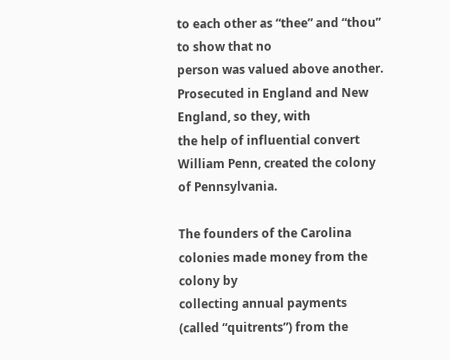to each other as “thee” and “thou” to show that no
person was valued above another. Prosecuted in England and New England, so they, with
the help of influential convert William Penn, created the colony of Pennsylvania.

The founders of the Carolina colonies made money from the colony by
collecting annual payments (called “quitrents”) from the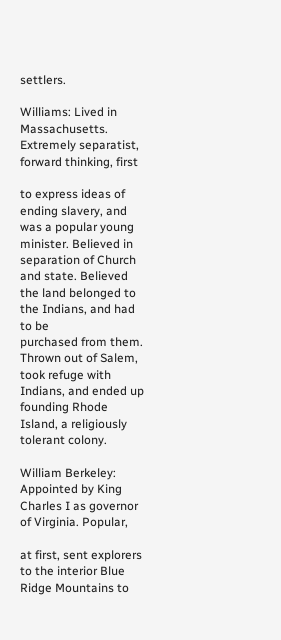settlers.

Williams: Lived in Massachusetts. Extremely separatist, forward thinking, first

to express ideas of ending slavery, and was a popular young minister. Believed in
separation of Church and state. Believed the land belonged to the Indians, and had to be
purchased from them. Thrown out of Salem, took refuge with Indians, and ended up
founding Rhode Island, a religiously tolerant colony.

William Berkeley: Appointed by King Charles I as governor of Virginia. Popular,

at first, sent explorers to the interior Blue Ridge Mountains to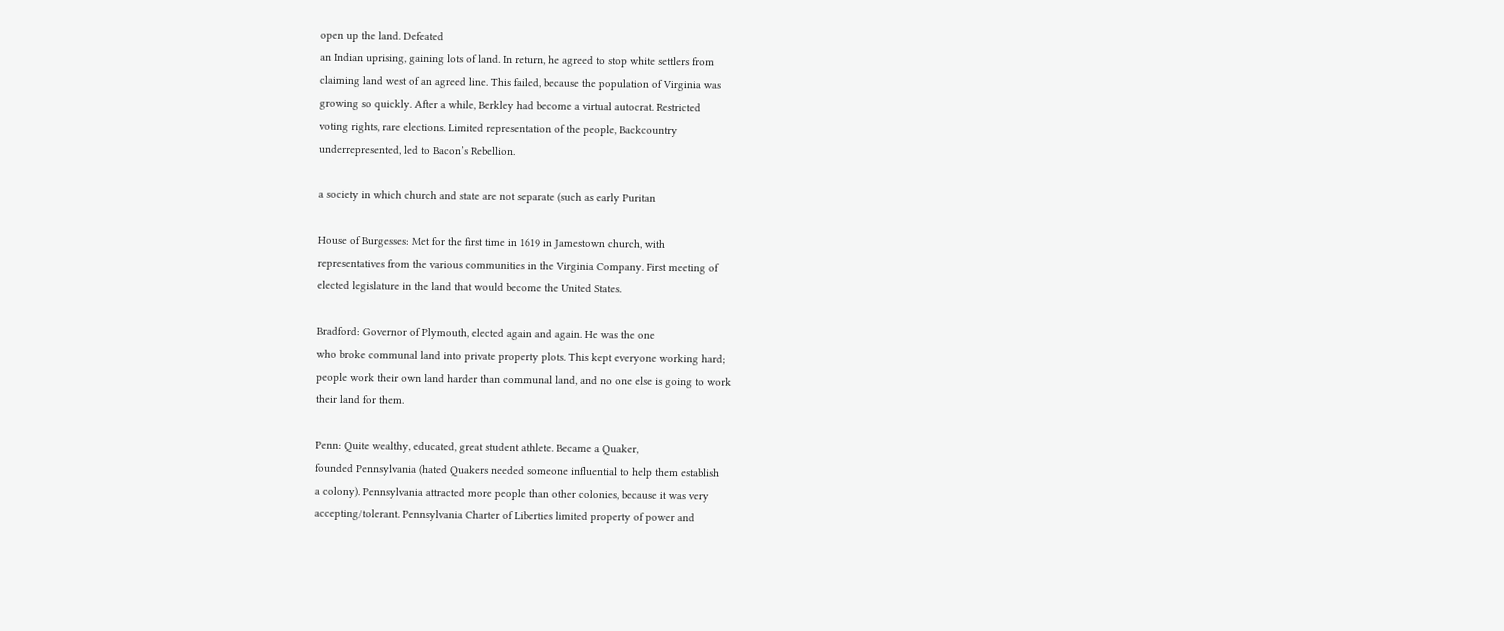open up the land. Defeated
an Indian uprising, gaining lots of land. In return, he agreed to stop white settlers from
claiming land west of an agreed line. This failed, because the population of Virginia was
growing so quickly. After a while, Berkley had become a virtual autocrat. Restricted
voting rights, rare elections. Limited representation of the people, Backcountry
underrepresented, led to Bacon’s Rebellion.

a society in which church and state are not separate (such as early Puritan

House of Burgesses: Met for the first time in 1619 in Jamestown church, with
representatives from the various communities in the Virginia Company. First meeting of
elected legislature in the land that would become the United States.

Bradford: Governor of Plymouth, elected again and again. He was the one
who broke communal land into private property plots. This kept everyone working hard;
people work their own land harder than communal land, and no one else is going to work
their land for them.

Penn: Quite wealthy, educated, great student athlete. Became a Quaker,
founded Pennsylvania (hated Quakers needed someone influential to help them establish
a colony). Pennsylvania attracted more people than other colonies, because it was very
accepting/tolerant. Pennsylvania Charter of Liberties limited property of power and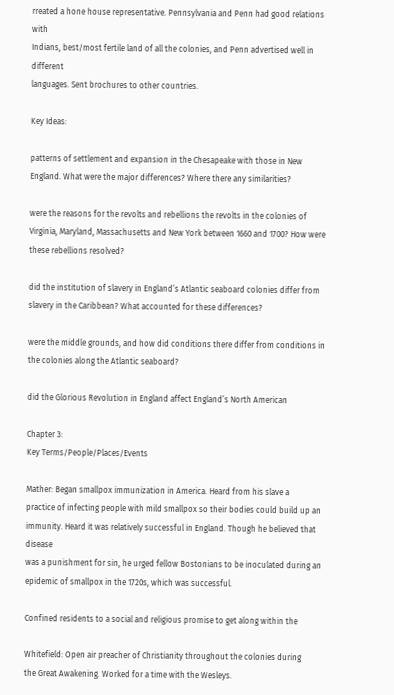rreated a hone house representative. Pennsylvania and Penn had good relations with
Indians, best/most fertile land of all the colonies, and Penn advertised well in different
languages. Sent brochures to other countries.

Key Ideas:

patterns of settlement and expansion in the Chesapeake with those in New
England. What were the major differences? Where there any similarities?

were the reasons for the revolts and rebellions the revolts in the colonies of
Virginia, Maryland, Massachusetts and New York between 1660 and 1700? How were
these rebellions resolved?

did the institution of slavery in England’s Atlantic seaboard colonies differ from
slavery in the Caribbean? What accounted for these differences?

were the middle grounds, and how did conditions there differ from conditions in
the colonies along the Atlantic seaboard?

did the Glorious Revolution in England affect England’s North American

Chapter 3:
Key Terms/People/Places/Events

Mather: Began smallpox immunization in America. Heard from his slave a
practice of infecting people with mild smallpox so their bodies could build up an
immunity. Heard it was relatively successful in England. Though he believed that disease
was a punishment for sin, he urged fellow Bostonians to be inoculated during an
epidemic of smallpox in the 1720s, which was successful.

Confined residents to a social and religious promise to get along within the

Whitefield: Open air preacher of Christianity throughout the colonies during
the Great Awakening. Worked for a time with the Wesleys.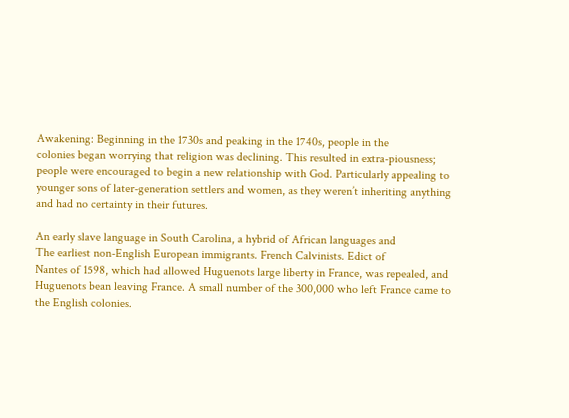Awakening: Beginning in the 1730s and peaking in the 1740s, people in the
colonies began worrying that religion was declining. This resulted in extra-piousness;
people were encouraged to begin a new relationship with God. Particularly appealing to
younger sons of later-generation settlers and women, as they weren’t inheriting anything
and had no certainty in their futures.

An early slave language in South Carolina, a hybrid of African languages and
The earliest non-English European immigrants. French Calvinists. Edict of
Nantes of 1598, which had allowed Huguenots large liberty in France, was repealed, and
Huguenots bean leaving France. A small number of the 300,000 who left France came to
the English colonies.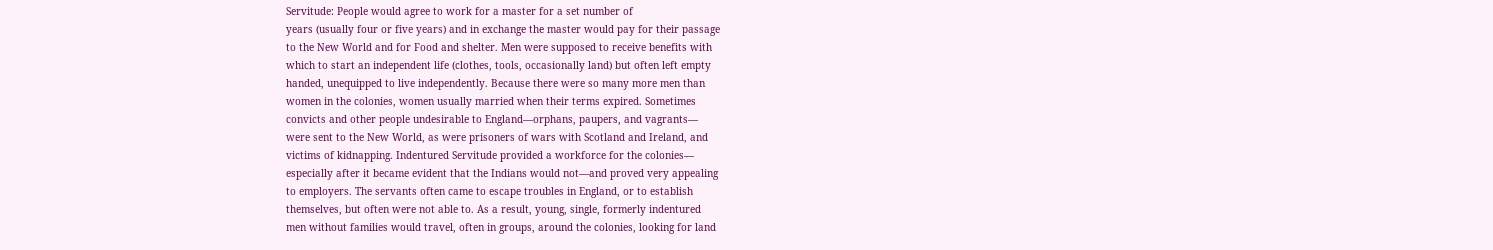Servitude: People would agree to work for a master for a set number of
years (usually four or five years) and in exchange the master would pay for their passage
to the New World and for Food and shelter. Men were supposed to receive benefits with
which to start an independent life (clothes, tools, occasionally land) but often left empty
handed, unequipped to live independently. Because there were so many more men than
women in the colonies, women usually married when their terms expired. Sometimes
convicts and other people undesirable to England—orphans, paupers, and vagrants—
were sent to the New World, as were prisoners of wars with Scotland and Ireland, and
victims of kidnapping. Indentured Servitude provided a workforce for the colonies—
especially after it became evident that the Indians would not—and proved very appealing
to employers. The servants often came to escape troubles in England, or to establish
themselves, but often were not able to. As a result, young, single, formerly indentured
men without families would travel, often in groups, around the colonies, looking for land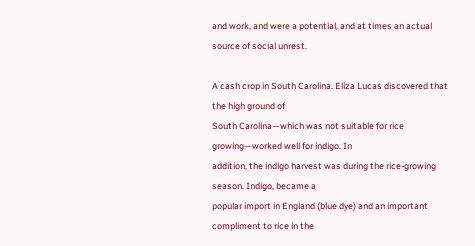and work, and were a potential, and at times an actual source of social unrest.

A cash crop in South Carolina. Eliza Lucas discovered that the high ground of
South Carolina—which was not suitable for rice growing—worked well for indigo. In
addition, the indigo harvest was during the rice-growing season. Indigo, became a
popular import in England (blue dye) and an important compliment to rice in the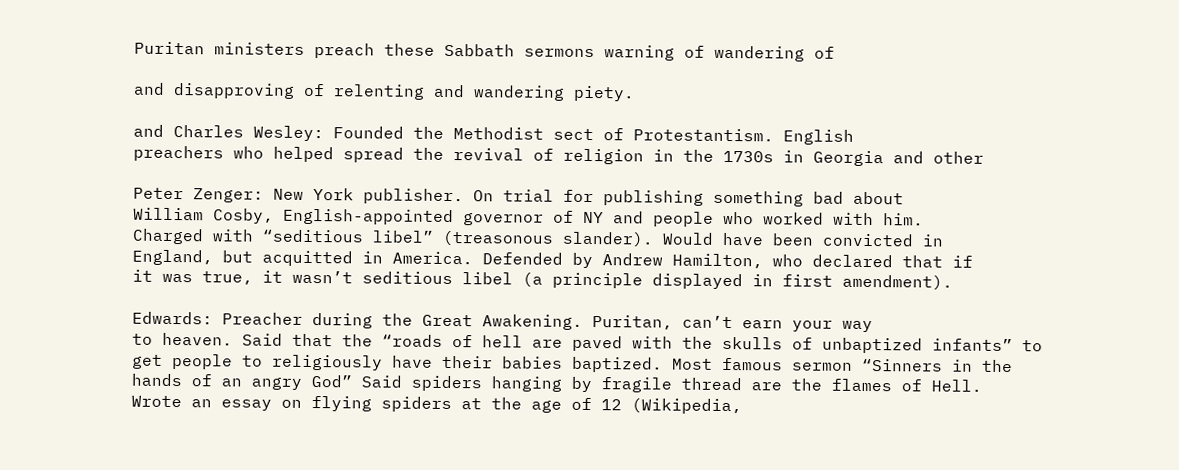Puritan ministers preach these Sabbath sermons warning of wandering of

and disapproving of relenting and wandering piety.

and Charles Wesley: Founded the Methodist sect of Protestantism. English
preachers who helped spread the revival of religion in the 1730s in Georgia and other

Peter Zenger: New York publisher. On trial for publishing something bad about
William Cosby, English-appointed governor of NY and people who worked with him.
Charged with “seditious libel” (treasonous slander). Would have been convicted in
England, but acquitted in America. Defended by Andrew Hamilton, who declared that if
it was true, it wasn’t seditious libel (a principle displayed in first amendment).

Edwards: Preacher during the Great Awakening. Puritan, can’t earn your way
to heaven. Said that the “roads of hell are paved with the skulls of unbaptized infants” to
get people to religiously have their babies baptized. Most famous sermon “Sinners in the
hands of an angry God” Said spiders hanging by fragile thread are the flames of Hell.
Wrote an essay on flying spiders at the age of 12 (Wikipedia,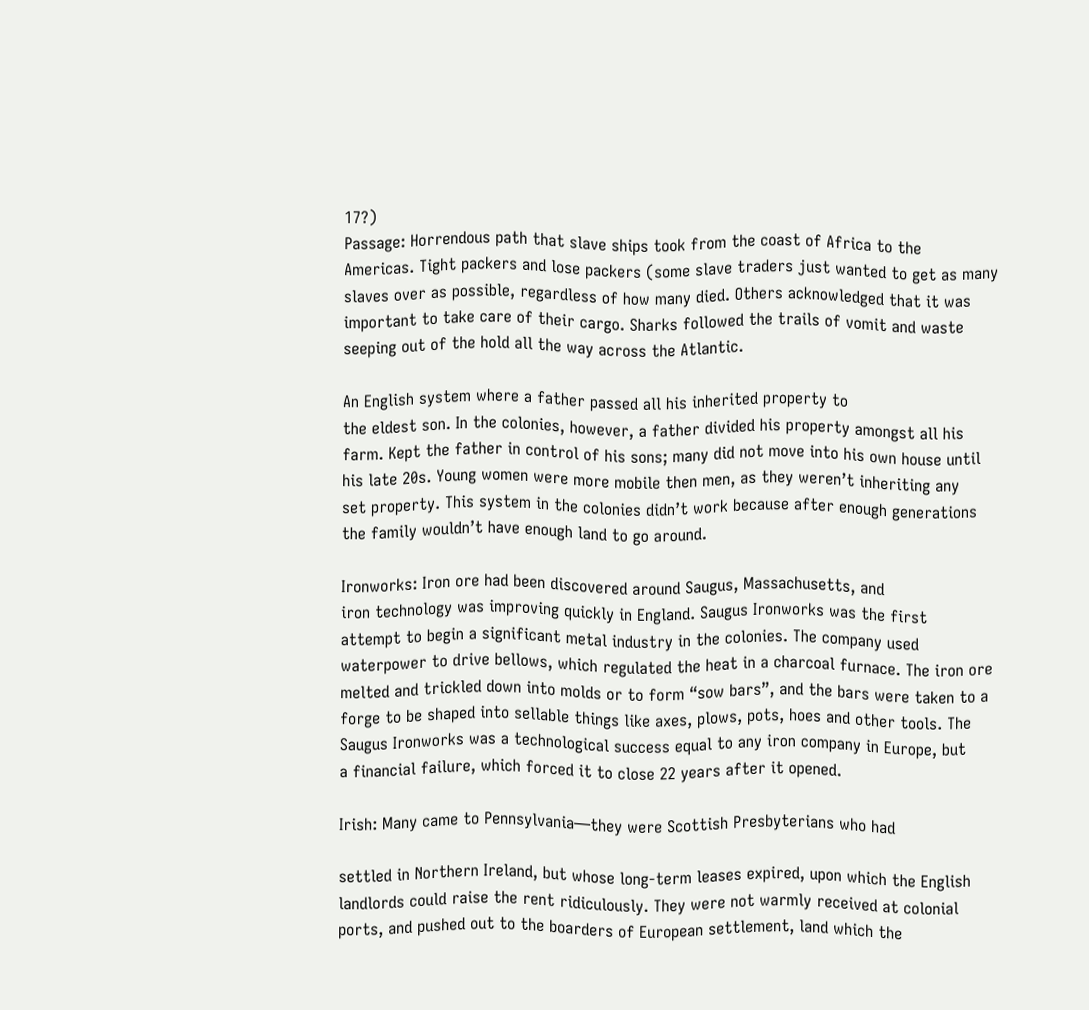17?)
Passage: Horrendous path that slave ships took from the coast of Africa to the
Americas. Tight packers and lose packers (some slave traders just wanted to get as many
slaves over as possible, regardless of how many died. Others acknowledged that it was
important to take care of their cargo. Sharks followed the trails of vomit and waste
seeping out of the hold all the way across the Atlantic.

An English system where a father passed all his inherited property to
the eldest son. In the colonies, however, a father divided his property amongst all his
farm. Kept the father in control of his sons; many did not move into his own house until
his late 20s. Young women were more mobile then men, as they weren’t inheriting any
set property. This system in the colonies didn’t work because after enough generations
the family wouldn’t have enough land to go around.

Ironworks: Iron ore had been discovered around Saugus, Massachusetts, and
iron technology was improving quickly in England. Saugus Ironworks was the first
attempt to begin a significant metal industry in the colonies. The company used
waterpower to drive bellows, which regulated the heat in a charcoal furnace. The iron ore
melted and trickled down into molds or to form “sow bars”, and the bars were taken to a
forge to be shaped into sellable things like axes, plows, pots, hoes and other tools. The
Saugus Ironworks was a technological success equal to any iron company in Europe, but
a financial failure, which forced it to close 22 years after it opened.

Irish: Many came to Pennsylvania—they were Scottish Presbyterians who had

settled in Northern Ireland, but whose long-term leases expired, upon which the English
landlords could raise the rent ridiculously. They were not warmly received at colonial
ports, and pushed out to the boarders of European settlement, land which the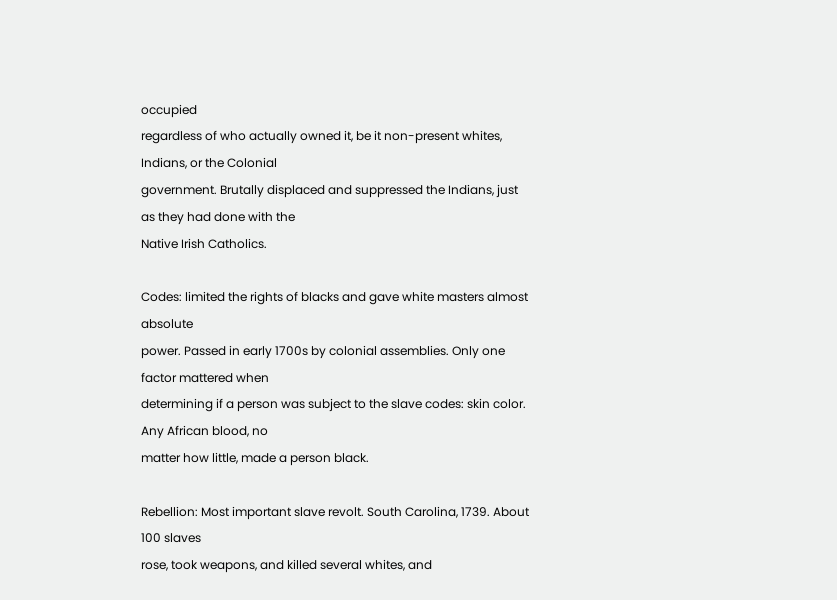occupied
regardless of who actually owned it, be it non-present whites, Indians, or the Colonial
government. Brutally displaced and suppressed the Indians, just as they had done with the
Native Irish Catholics.

Codes: limited the rights of blacks and gave white masters almost absolute
power. Passed in early 1700s by colonial assemblies. Only one factor mattered when
determining if a person was subject to the slave codes: skin color. Any African blood, no
matter how little, made a person black.

Rebellion: Most important slave revolt. South Carolina, 1739. About 100 slaves
rose, took weapons, and killed several whites, and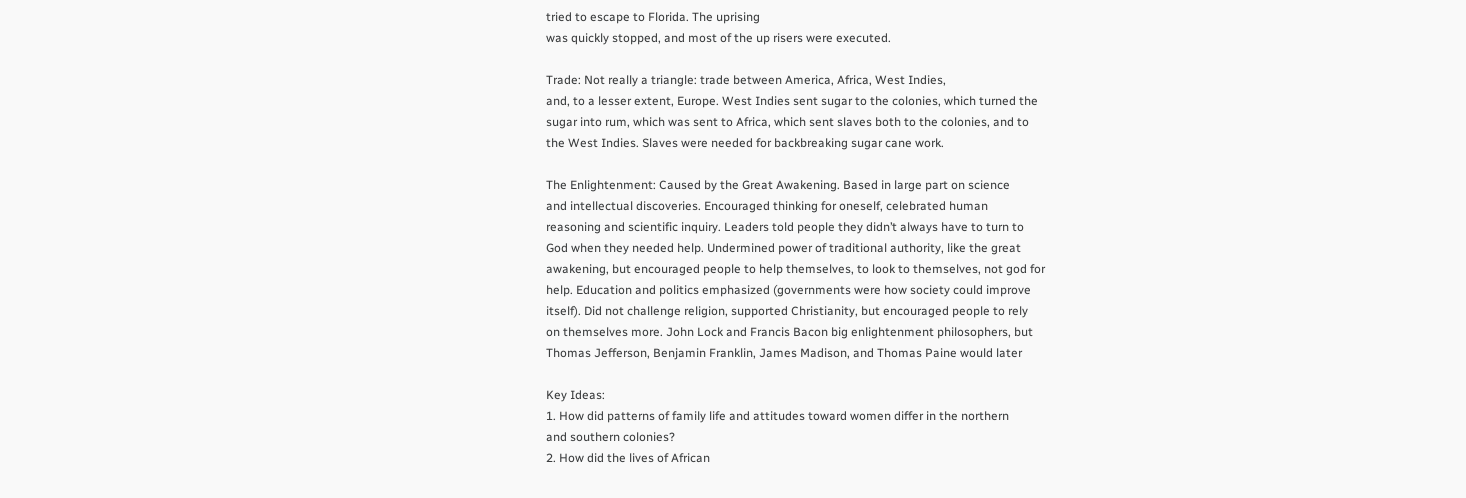tried to escape to Florida. The uprising
was quickly stopped, and most of the up risers were executed.

Trade: Not really a triangle: trade between America, Africa, West Indies,
and, to a lesser extent, Europe. West Indies sent sugar to the colonies, which turned the
sugar into rum, which was sent to Africa, which sent slaves both to the colonies, and to
the West Indies. Slaves were needed for backbreaking sugar cane work.

The Enlightenment: Caused by the Great Awakening. Based in large part on science
and intellectual discoveries. Encouraged thinking for oneself, celebrated human
reasoning and scientific inquiry. Leaders told people they didn’t always have to turn to
God when they needed help. Undermined power of traditional authority, like the great
awakening, but encouraged people to help themselves, to look to themselves, not god for
help. Education and politics emphasized (governments were how society could improve
itself). Did not challenge religion, supported Christianity, but encouraged people to rely
on themselves more. John Lock and Francis Bacon big enlightenment philosophers, but
Thomas Jefferson, Benjamin Franklin, James Madison, and Thomas Paine would later

Key Ideas:
1. How did patterns of family life and attitudes toward women differ in the northern
and southern colonies?
2. How did the lives of African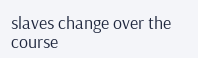slaves change over the course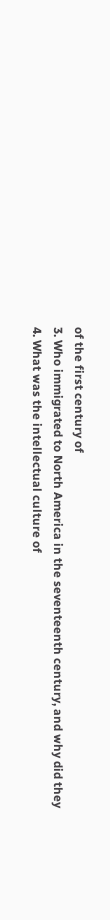of the first century of
3. Who immigrated to North America in the seventeenth century, and why did they
4. What was the intellectual culture of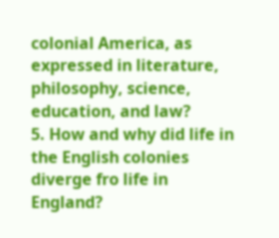colonial America, as expressed in literature,
philosophy, science, education, and law?
5. How and why did life in the English colonies diverge fro life in England?